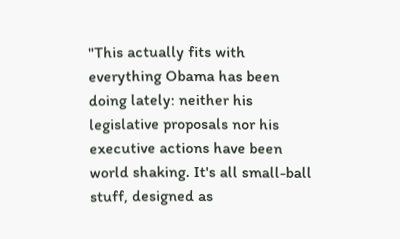"This actually fits with everything Obama has been doing lately: neither his legislative proposals nor his executive actions have been world shaking. It's all small-ball stuff, designed as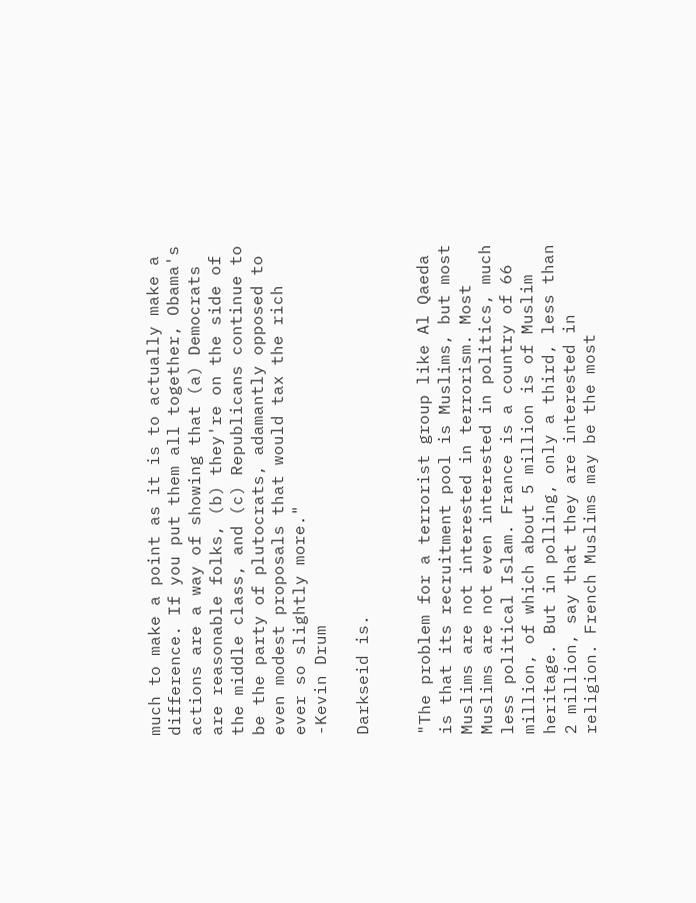much to make a point as it is to actually make a difference. If you put them all together, Obama's actions are a way of showing that (a) Democrats are reasonable folks, (b) they're on the side of the middle class, and (c) Republicans continue to be the party of plutocrats, adamantly opposed to even modest proposals that would tax the rich ever so slightly more."
-Kevin Drum

Darkseid is.


"The problem for a terrorist group like Al Qaeda is that its recruitment pool is Muslims, but most Muslims are not interested in terrorism. Most Muslims are not even interested in politics, much less political Islam. France is a country of 66 million, of which about 5 million is of Muslim heritage. But in polling, only a third, less than 2 million, say that they are interested in religion. French Muslims may be the most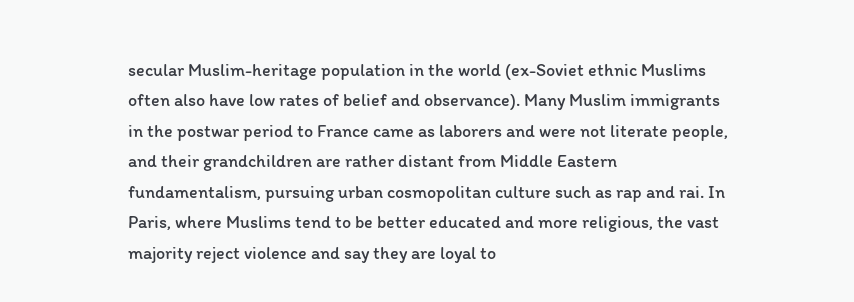secular Muslim-heritage population in the world (ex-Soviet ethnic Muslims often also have low rates of belief and observance). Many Muslim immigrants in the postwar period to France came as laborers and were not literate people, and their grandchildren are rather distant from Middle Eastern fundamentalism, pursuing urban cosmopolitan culture such as rap and rai. In Paris, where Muslims tend to be better educated and more religious, the vast majority reject violence and say they are loyal to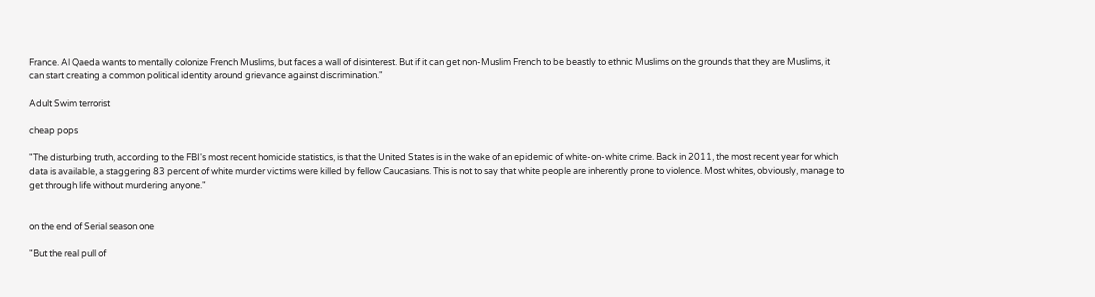France. Al Qaeda wants to mentally colonize French Muslims, but faces a wall of disinterest. But if it can get non-Muslim French to be beastly to ethnic Muslims on the grounds that they are Muslims, it can start creating a common political identity around grievance against discrimination."

Adult Swim terrorist

cheap pops

"The disturbing truth, according to the FBI's most recent homicide statistics, is that the United States is in the wake of an epidemic of white-on-white crime. Back in 2011, the most recent year for which data is available, a staggering 83 percent of white murder victims were killed by fellow Caucasians. This is not to say that white people are inherently prone to violence. Most whites, obviously, manage to get through life without murdering anyone."


on the end of Serial season one

"But the real pull of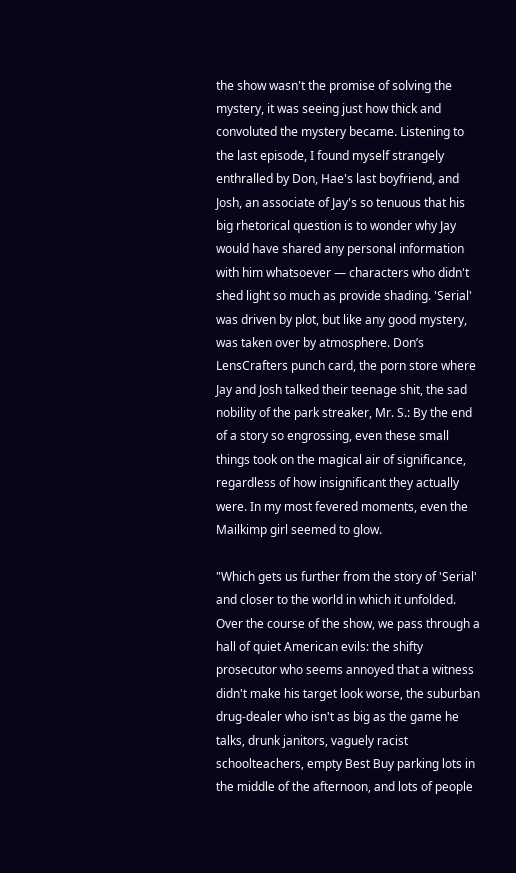the show wasn't the promise of solving the mystery, it was seeing just how thick and convoluted the mystery became. Listening to the last episode, I found myself strangely enthralled by Don, Hae's last boyfriend, and Josh, an associate of Jay's so tenuous that his big rhetorical question is to wonder why Jay would have shared any personal information with him whatsoever — characters who didn't shed light so much as provide shading. 'Serial' was driven by plot, but like any good mystery, was taken over by atmosphere. Don’s LensCrafters punch card, the porn store where Jay and Josh talked their teenage shit, the sad nobility of the park streaker, Mr. S.: By the end of a story so engrossing, even these small things took on the magical air of significance, regardless of how insignificant they actually were. In my most fevered moments, even the Mailkimp girl seemed to glow.

"Which gets us further from the story of 'Serial' and closer to the world in which it unfolded. Over the course of the show, we pass through a hall of quiet American evils: the shifty prosecutor who seems annoyed that a witness didn't make his target look worse, the suburban drug-dealer who isn't as big as the game he talks, drunk janitors, vaguely racist schoolteachers, empty Best Buy parking lots in the middle of the afternoon, and lots of people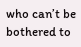who can’t be bothered to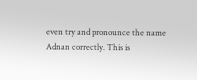even try and pronounce the name Adnan correctly. This is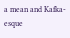a mean and Kafka-esque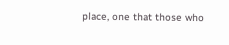place, one that those who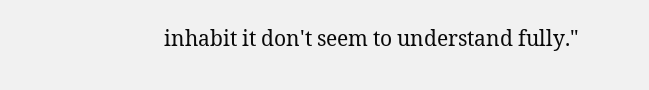inhabit it don't seem to understand fully."